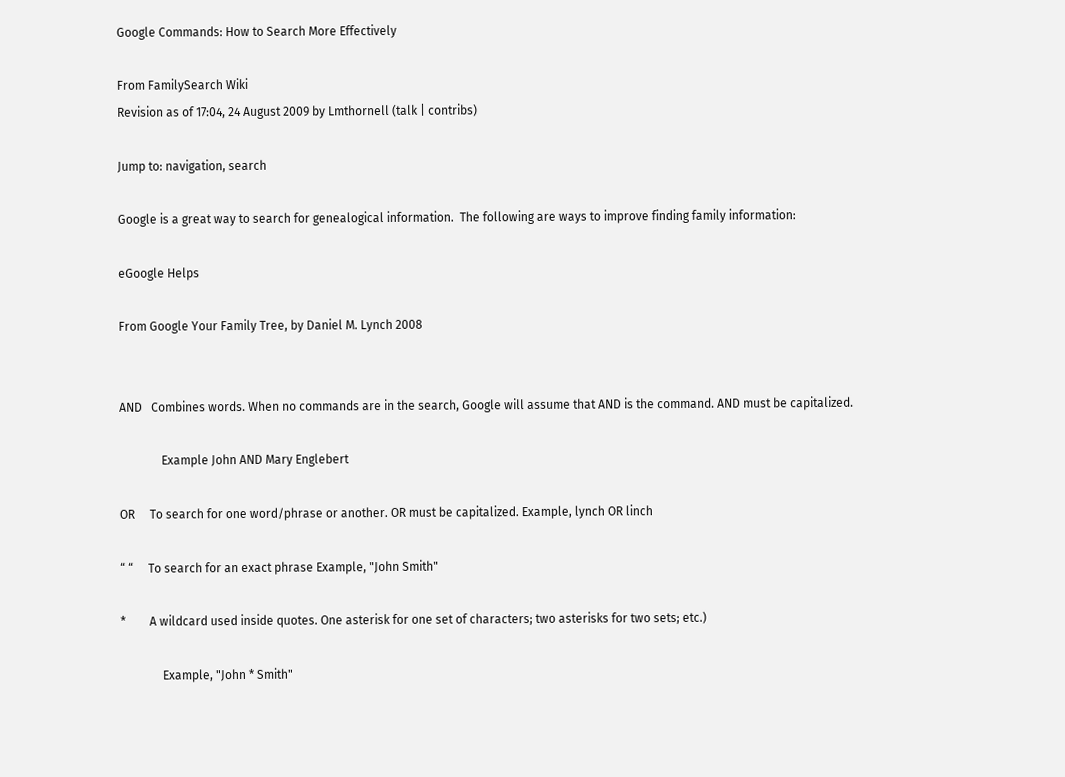Google Commands: How to Search More Effectively

From FamilySearch Wiki
Revision as of 17:04, 24 August 2009 by Lmthornell (talk | contribs)

Jump to: navigation, search

Google is a great way to search for genealogical information.  The following are ways to improve finding family information:

eGoogle Helps

From Google Your Family Tree, by Daniel M. Lynch 2008


AND   Combines words. When no commands are in the search, Google will assume that AND is the command. AND must be capitalized.

              Example John AND Mary Englebert

OR     To search for one word/phrase or another. OR must be capitalized. Example, lynch OR linch

“ “     To search for an exact phrase Example, "John Smith"

*        A wildcard used inside quotes. One asterisk for one set of characters; two asterisks for two sets; etc.)

              Example, "John * Smith"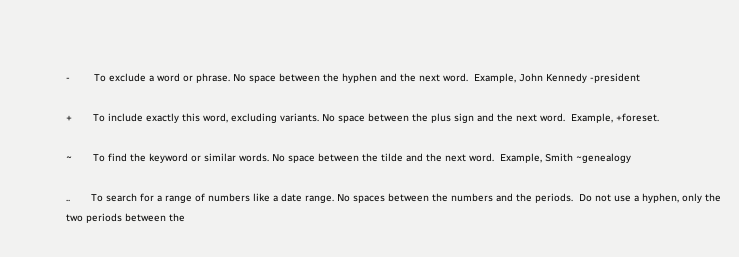-        To exclude a word or phrase. No space between the hyphen and the next word.  Example, John Kennedy -president

+       To include exactly this word, excluding variants. No space between the plus sign and the next word.  Example, +foreset.

~       To find the keyword or similar words. No space between the tilde and the next word.  Example, Smith ~genealogy

..       To search for a range of numbers like a date range. No spaces between the numbers and the periods.  Do not use a hyphen, only the two periods between the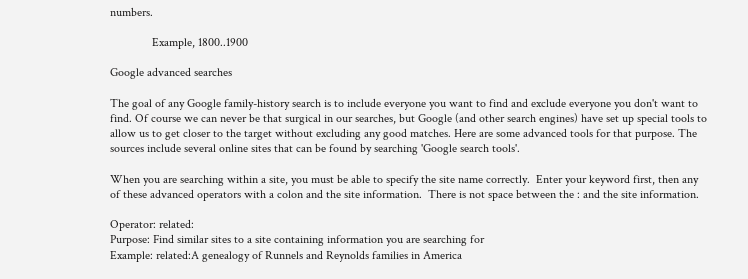numbers.

              Example, 1800..1900

Google advanced searches

The goal of any Google family-history search is to include everyone you want to find and exclude everyone you don't want to find. Of course we can never be that surgical in our searches, but Google (and other search engines) have set up special tools to allow us to get closer to the target without excluding any good matches. Here are some advanced tools for that purpose. The sources include several online sites that can be found by searching 'Google search tools'.

When you are searching within a site, you must be able to specify the site name correctly.  Enter your keyword first, then any of these advanced operators with a colon and the site information.  There is not space between the : and the site information.

Operator: related:
Purpose: Find similar sites to a site containing information you are searching for
Example: related:A genealogy of Runnels and Reynolds families in America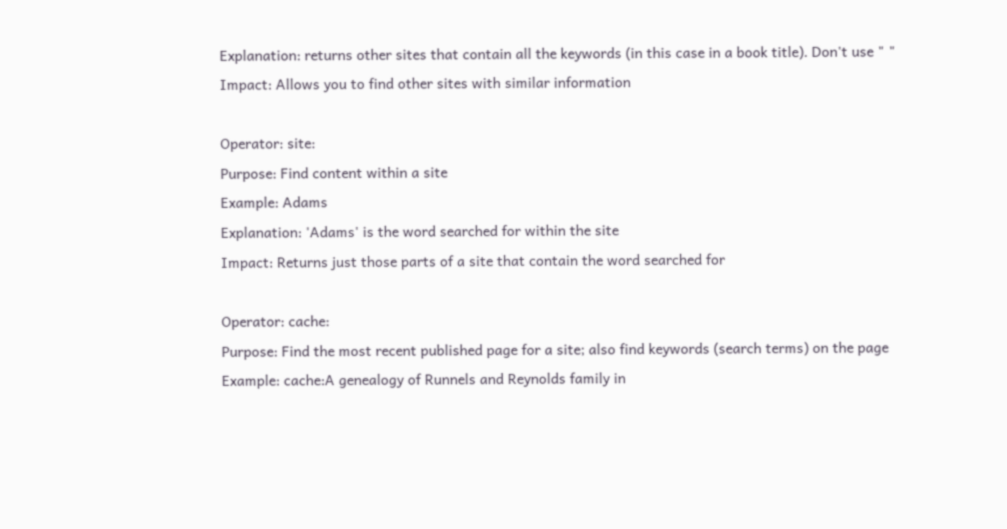Explanation: returns other sites that contain all the keywords (in this case in a book title). Don't use " "
Impact: Allows you to find other sites with similar information

Operator: site:
Purpose: Find content within a site
Example: Adams
Explanation: 'Adams' is the word searched for within the site
Impact: Returns just those parts of a site that contain the word searched for

Operator: cache:
Purpose: Find the most recent published page for a site; also find keywords (search terms) on the page
Example: cache:A genealogy of Runnels and Reynolds family in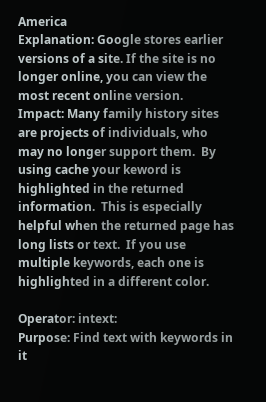America
Explanation: Google stores earlier versions of a site. If the site is no longer online, you can view the most recent online version.
Impact: Many family history sites are projects of individuals, who may no longer support them.  By using cache your keword is highlighted in the returned information.  This is especially helpful when the returned page has long lists or text.  If you use multiple keywords, each one is highlighted in a different color.

Operator: intext:
Purpose: Find text with keywords in it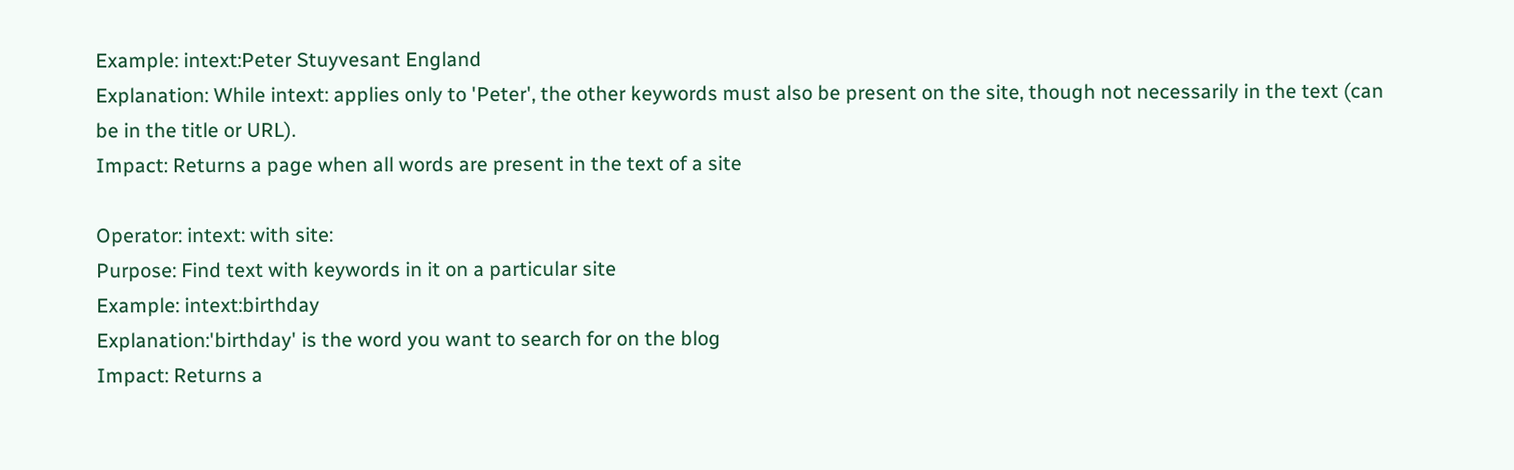Example: intext:Peter Stuyvesant England
Explanation: While intext: applies only to 'Peter', the other keywords must also be present on the site, though not necessarily in the text (can be in the title or URL).
Impact: Returns a page when all words are present in the text of a site

Operator: intext: with site:
Purpose: Find text with keywords in it on a particular site
Example: intext:birthday
Explanation:'birthday' is the word you want to search for on the blog
Impact: Returns a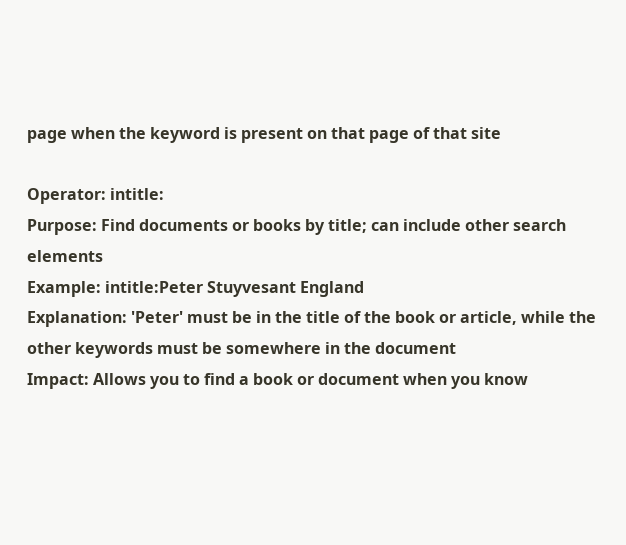page when the keyword is present on that page of that site

Operator: intitle:
Purpose: Find documents or books by title; can include other search elements
Example: intitle:Peter Stuyvesant England
Explanation: 'Peter' must be in the title of the book or article, while the other keywords must be somewhere in the document
Impact: Allows you to find a book or document when you know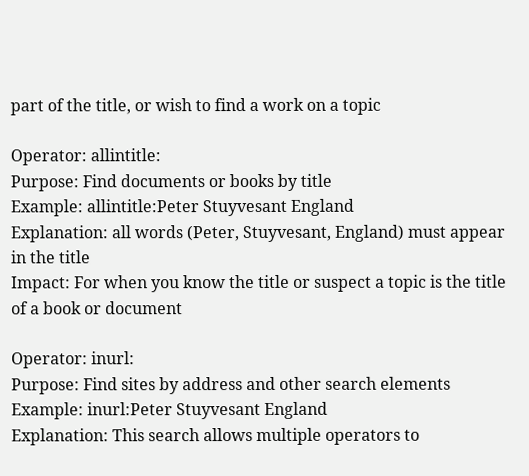part of the title, or wish to find a work on a topic

Operator: allintitle:
Purpose: Find documents or books by title
Example: allintitle:Peter Stuyvesant England
Explanation: all words (Peter, Stuyvesant, England) must appear in the title
Impact: For when you know the title or suspect a topic is the title of a book or document

Operator: inurl:
Purpose: Find sites by address and other search elements
Example: inurl:Peter Stuyvesant England
Explanation: This search allows multiple operators to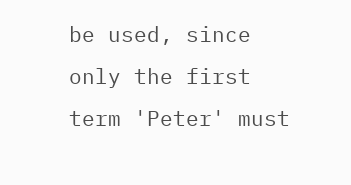be used, since only the first term 'Peter' must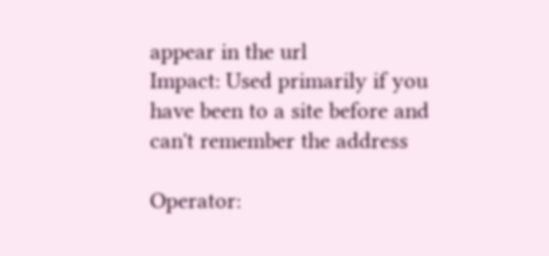appear in the url
Impact: Used primarily if you have been to a site before and can't remember the address

Operator: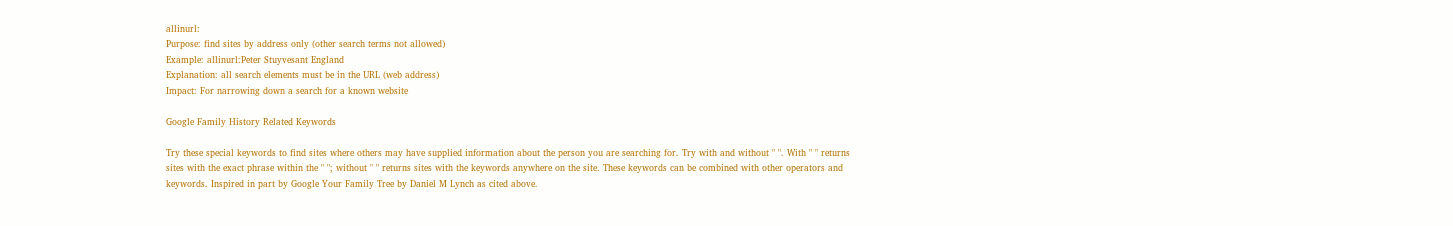allinurl:
Purpose: find sites by address only (other search terms not allowed)
Example: allinurl:Peter Stuyvesant England
Explanation: all search elements must be in the URL (web address)
Impact: For narrowing down a search for a known website

Google Family History Related Keywords

Try these special keywords to find sites where others may have supplied information about the person you are searching for. Try with and without " ". With " " returns sites with the exact phrase within the " "; without " " returns sites with the keywords anywhere on the site. These keywords can be combined with other operators and keywords. Inspired in part by Google Your Family Tree by Daniel M Lynch as cited above.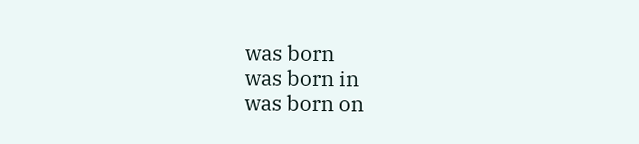was born
was born in
was born on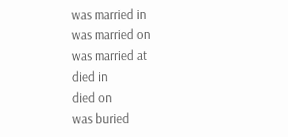was married in
was married on
was married at
died in
died on
was buried